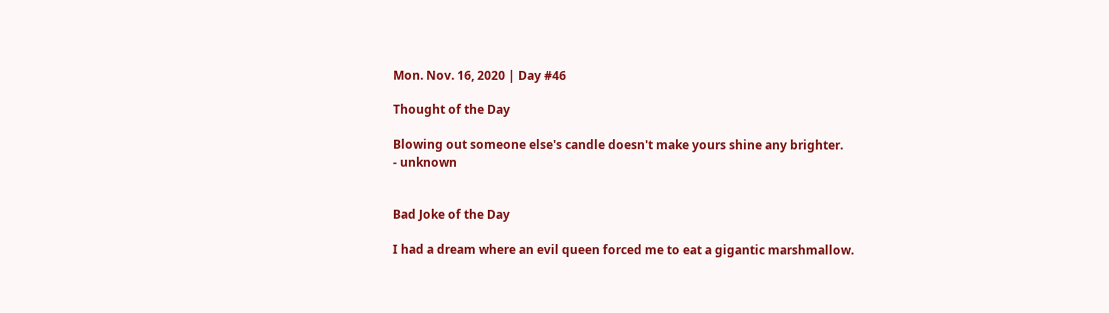Mon. Nov. 16, 2020 | Day #46

Thought of the Day

Blowing out someone else's candle doesn't make yours shine any brighter.
- unknown


Bad Joke of the Day

I had a dream where an evil queen forced me to eat a gigantic marshmallow.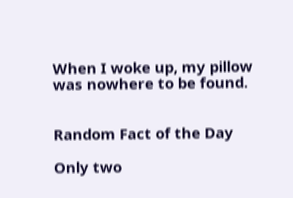When I woke up, my pillow was nowhere to be found.


Random Fact of the Day

Only two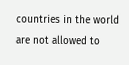countries in the world are not allowed to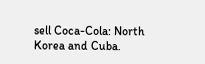sell Coca-Cola: North Korea and Cuba.